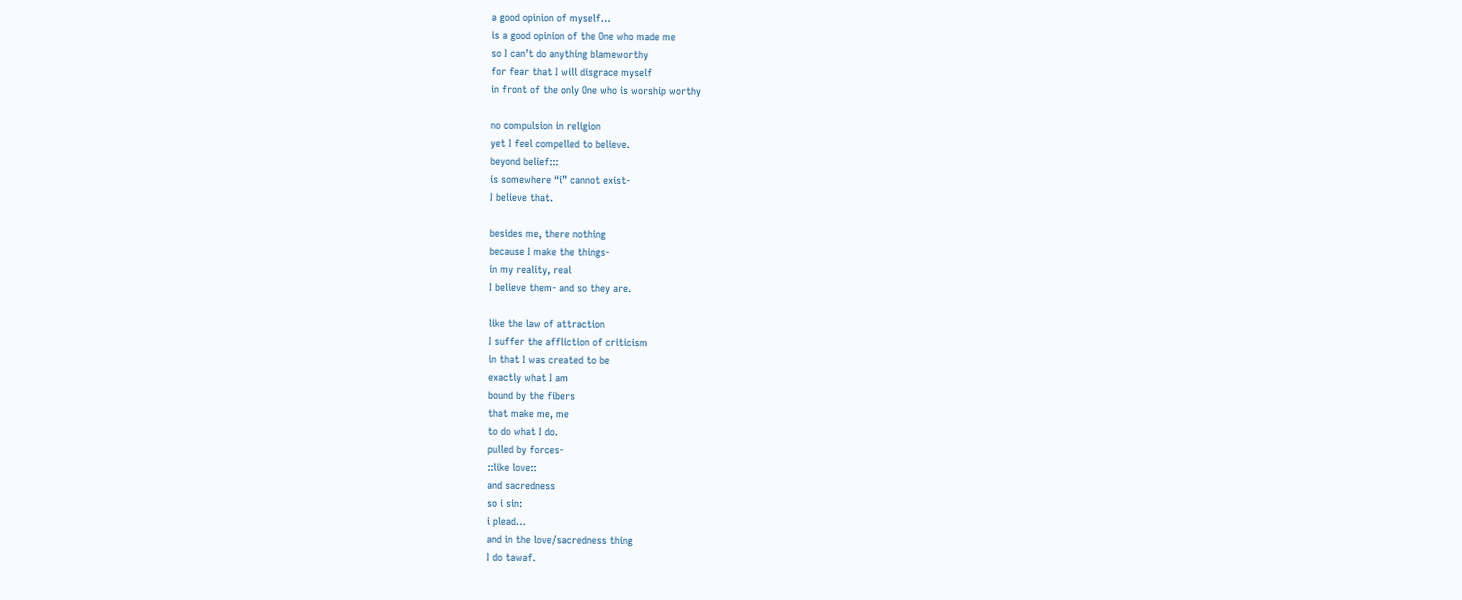a good opinion of myself…
is a good opinion of the One who made me
so I can’t do anything blameworthy
for fear that I will disgrace myself
in front of the only One who is worship worthy

no compulsion in religion
yet I feel compelled to believe.
beyond belief:::
is somewhere “i” cannot exist-
I believe that.

besides me, there nothing
because I make the things-
in my reality, real
I believe them- and so they are.

like the law of attraction
I suffer the affliction of criticism
in that I was created to be
exactly what I am
bound by the fibers
that make me, me
to do what I do.
pulled by forces-
::like love::
and sacredness
so i sin:
i plead…
and in the love/sacredness thing
I do tawaf.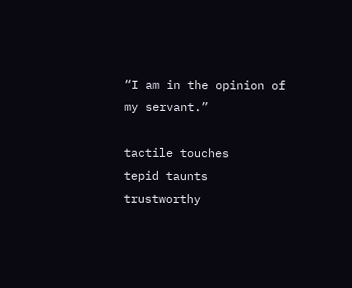“I am in the opinion of my servant.”

tactile touches
tepid taunts
trustworthy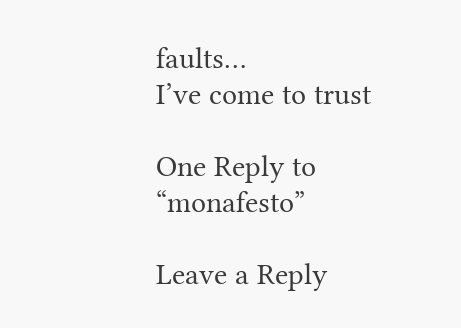faults…
I’ve come to trust

One Reply to “monafesto”

Leave a Reply